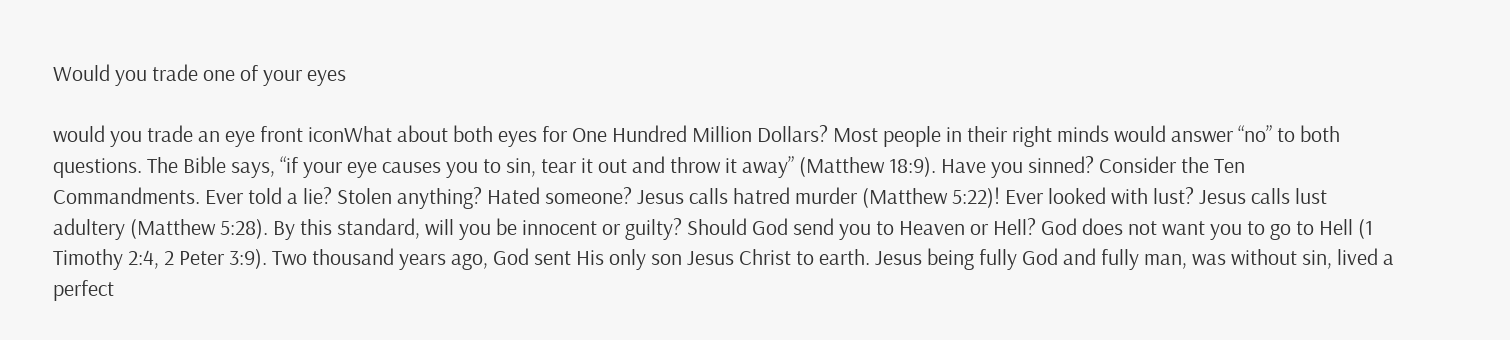Would you trade one of your eyes

would you trade an eye front iconWhat about both eyes for One Hundred Million Dollars? Most people in their right minds would answer “no” to both questions. The Bible says, “if your eye causes you to sin, tear it out and throw it away” (Matthew 18:9). Have you sinned? Consider the Ten Commandments. Ever told a lie? Stolen anything? Hated someone? Jesus calls hatred murder (Matthew 5:22)! Ever looked with lust? Jesus calls lust adultery (Matthew 5:28). By this standard, will you be innocent or guilty? Should God send you to Heaven or Hell? God does not want you to go to Hell (1 Timothy 2:4, 2 Peter 3:9). Two thousand years ago, God sent His only son Jesus Christ to earth. Jesus being fully God and fully man, was without sin, lived a perfect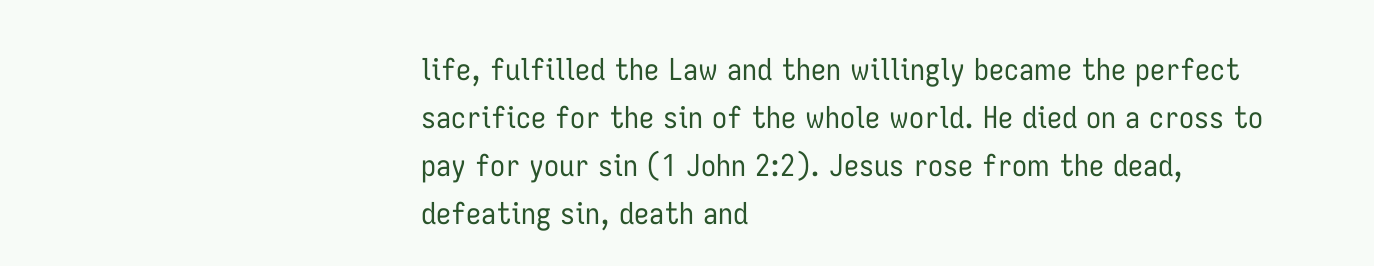life, fulfilled the Law and then willingly became the perfect sacrifice for the sin of the whole world. He died on a cross to pay for your sin (1 John 2:2). Jesus rose from the dead, defeating sin, death and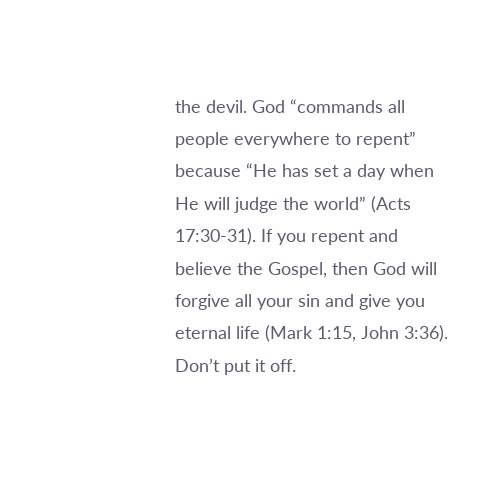the devil. God “commands all people everywhere to repent” because “He has set a day when He will judge the world” (Acts 17:30-31). If you repent and believe the Gospel, then God will forgive all your sin and give you eternal life (Mark 1:15, John 3:36). Don’t put it off.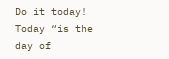Do it today! Today “is the day of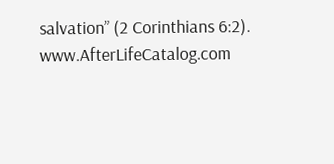salvation” (2 Corinthians 6:2). www.AfterLifeCatalog.com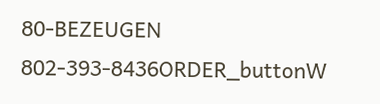80-BEZEUGEN 802-393-8436ORDER_buttonW